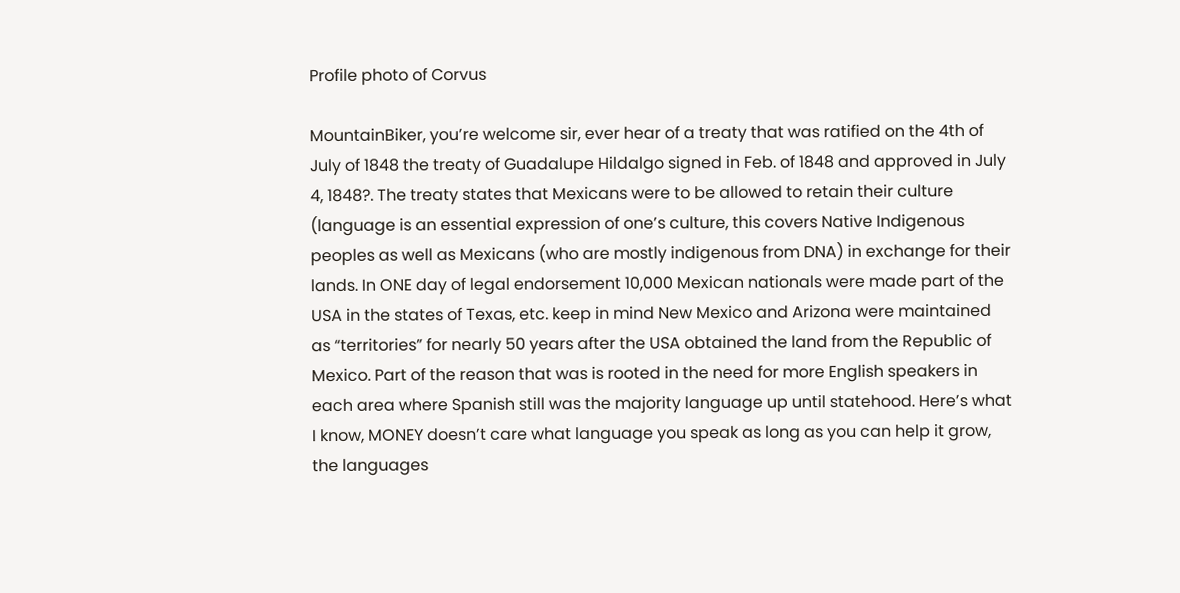Profile photo of Corvus

MountainBiker, you’re welcome sir, ever hear of a treaty that was ratified on the 4th of July of 1848 the treaty of Guadalupe Hildalgo signed in Feb. of 1848 and approved in July 4, 1848?. The treaty states that Mexicans were to be allowed to retain their culture (language is an essential expression of one’s culture, this covers Native Indigenous peoples as well as Mexicans (who are mostly indigenous from DNA) in exchange for their lands. In ONE day of legal endorsement 10,000 Mexican nationals were made part of the USA in the states of Texas, etc. keep in mind New Mexico and Arizona were maintained as “territories” for nearly 50 years after the USA obtained the land from the Republic of Mexico. Part of the reason that was is rooted in the need for more English speakers in each area where Spanish still was the majority language up until statehood. Here’s what I know, MONEY doesn’t care what language you speak as long as you can help it grow, the languages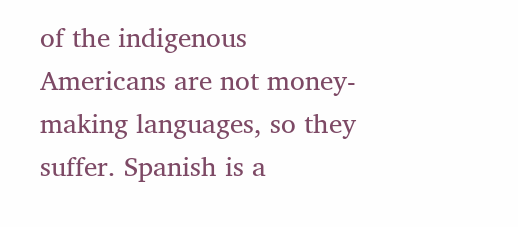of the indigenous Americans are not money-making languages, so they suffer. Spanish is a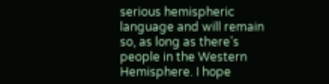serious hemispheric language and will remain so, as long as there’s people in the Western Hemisphere. I hope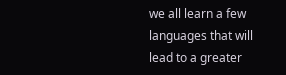we all learn a few languages that will lead to a greater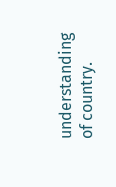understanding of country.